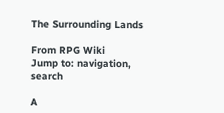The Surrounding Lands

From RPG Wiki
Jump to: navigation, search

A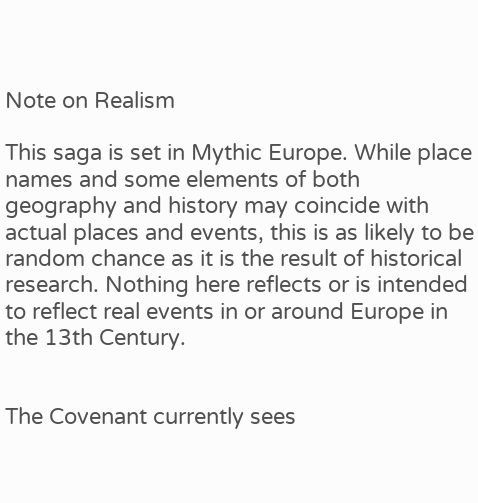Note on Realism

This saga is set in Mythic Europe. While place names and some elements of both geography and history may coincide with actual places and events, this is as likely to be random chance as it is the result of historical research. Nothing here reflects or is intended to reflect real events in or around Europe in the 13th Century.


The Covenant currently sees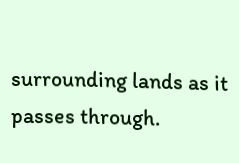surrounding lands as it passes through.